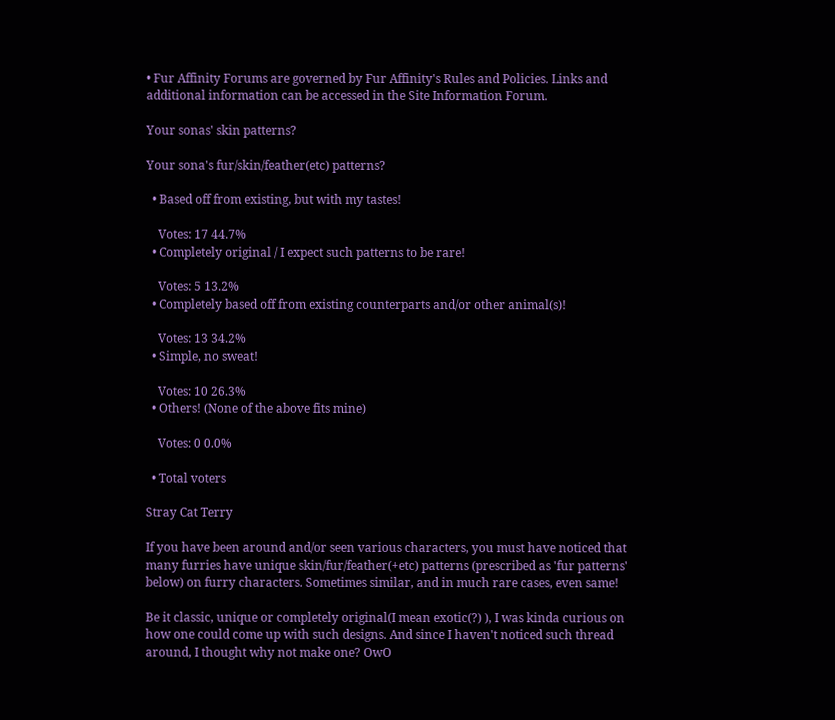• Fur Affinity Forums are governed by Fur Affinity's Rules and Policies. Links and additional information can be accessed in the Site Information Forum.

Your sonas' skin patterns?

Your sona's fur/skin/feather(etc) patterns?

  • Based off from existing, but with my tastes!

    Votes: 17 44.7%
  • Completely original / I expect such patterns to be rare!

    Votes: 5 13.2%
  • Completely based off from existing counterparts and/or other animal(s)!

    Votes: 13 34.2%
  • Simple, no sweat!

    Votes: 10 26.3%
  • Others! (None of the above fits mine)

    Votes: 0 0.0%

  • Total voters

Stray Cat Terry

If you have been around and/or seen various characters, you must have noticed that many furries have unique skin/fur/feather(+etc) patterns (prescribed as 'fur patterns' below) on furry characters. Sometimes similar, and in much rare cases, even same!

Be it classic, unique or completely original(I mean exotic(?) ), I was kinda curious on how one could come up with such designs. And since I haven't noticed such thread around, I thought why not make one? OwO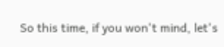So this time, if you won't mind, let's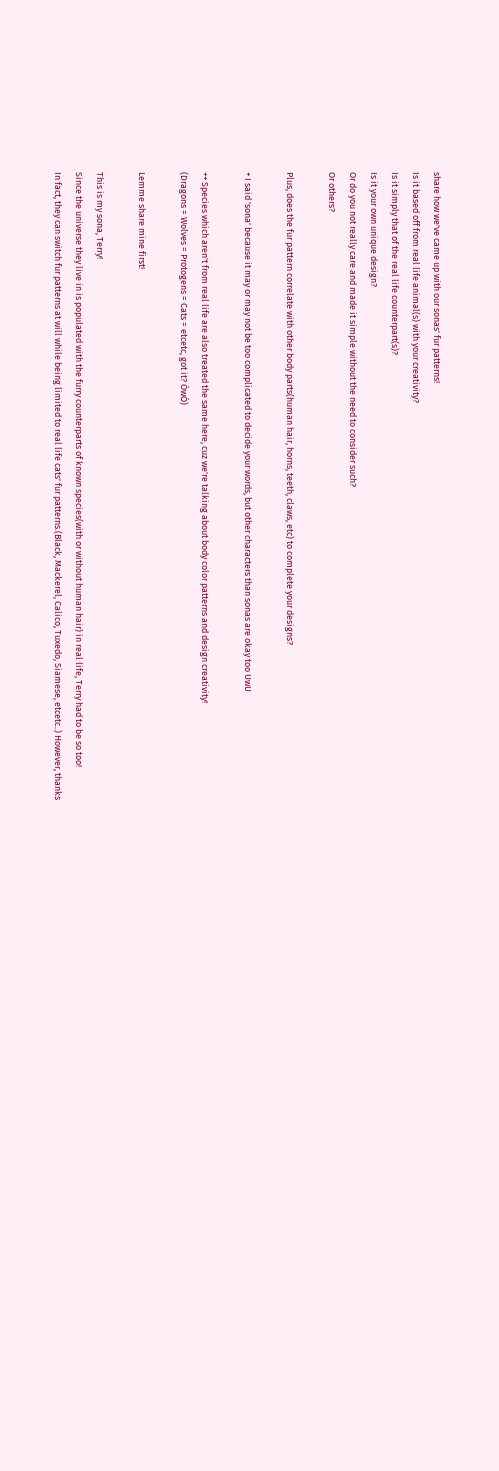share how we've came up with our sonas' fur patterns!
Is it based off from real life animal(s) with your creativity?
Is it simply that of the real life counterpart(s)?
Is it your own unique design?
Or do you not really care and made it simple without the need to consider such?
Or others?

Plus, does the fur pattern correlate with other body parts(human hair, horns, teeth, claws, etc) to complete your designs?

+ I said 'sona' because it may or may not be too complicated to decide your words, but other characters than sonas are okay too UwU

++ Species which aren't from real life are also treated the same here, cuz we're talking about body color patterns and design creativity!
(Dragons = Wolves = Protogens = Cats = etcetc, got it? ÒwÓ)

Lemme share mine first!

This is my sona, Terry!
Since the universe they live in is populated with the furry counterparts of known species(with or without human hair) in real life, Terry had to be so too!
In fact, they can switch fur patterns at will while being limited to real life cats' fur patterns.(Black, Mackerel, Calico, Tuxedo, Siamese, etcetc..) However, thanks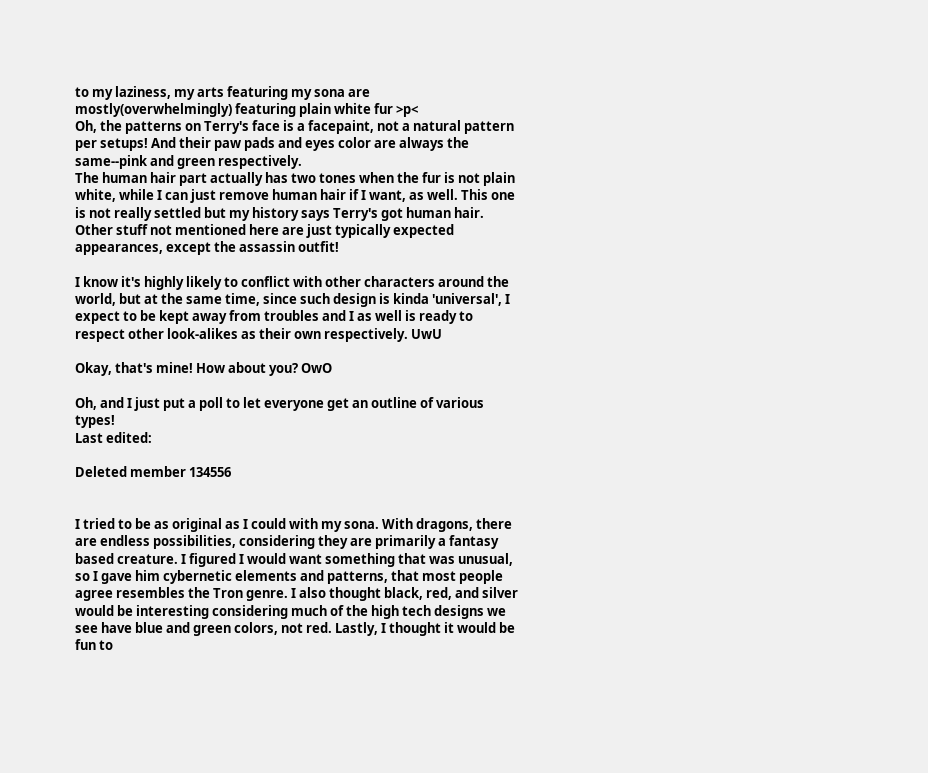to my laziness, my arts featuring my sona are mostly(overwhelmingly) featuring plain white fur >p<
Oh, the patterns on Terry's face is a facepaint, not a natural pattern per setups! And their paw pads and eyes color are always the same--pink and green respectively.
The human hair part actually has two tones when the fur is not plain white, while I can just remove human hair if I want, as well. This one is not really settled but my history says Terry's got human hair.
Other stuff not mentioned here are just typically expected appearances, except the assassin outfit!

I know it's highly likely to conflict with other characters around the world, but at the same time, since such design is kinda 'universal', I expect to be kept away from troubles and I as well is ready to respect other look-alikes as their own respectively. UwU

Okay, that's mine! How about you? OwO

Oh, and I just put a poll to let everyone get an outline of various types!
Last edited:

Deleted member 134556


I tried to be as original as I could with my sona. With dragons, there are endless possibilities, considering they are primarily a fantasy based creature. I figured I would want something that was unusual, so I gave him cybernetic elements and patterns, that most people agree resembles the Tron genre. I also thought black, red, and silver would be interesting considering much of the high tech designs we see have blue and green colors, not red. Lastly, I thought it would be fun to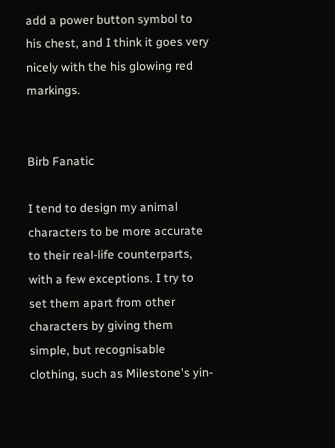add a power button symbol to his chest, and I think it goes very nicely with the his glowing red markings.


Birb Fanatic

I tend to design my animal characters to be more accurate to their real-life counterparts, with a few exceptions. I try to set them apart from other characters by giving them simple, but recognisable clothing, such as Milestone's yin-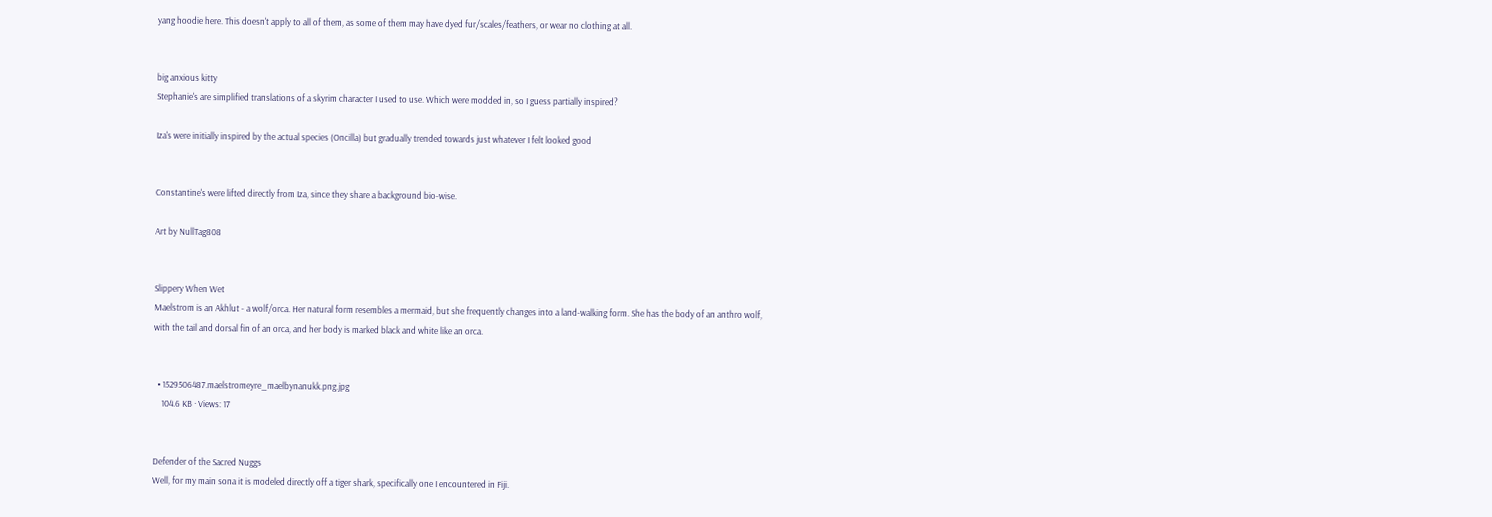yang hoodie here. This doesn't apply to all of them, as some of them may have dyed fur/scales/feathers, or wear no clothing at all.


big anxious kitty
Stephanie's are simplified translations of a skyrim character I used to use. Which were modded in, so I guess partially inspired?

Iza's were initially inspired by the actual species (Oncilla) but gradually trended towards just whatever I felt looked good


Constantine's were lifted directly from Iza, since they share a background bio-wise.

Art by NullTag808


Slippery When Wet
Maelstrom is an Akhlut - a wolf/orca. Her natural form resembles a mermaid, but she frequently changes into a land-walking form. She has the body of an anthro wolf, with the tail and dorsal fin of an orca, and her body is marked black and white like an orca.


  • 1529506487.maelstromeyre_maelbynanukk.png.jpg
    104.6 KB · Views: 17


Defender of the Sacred Nuggs
Well, for my main sona it is modeled directly off a tiger shark, specifically one I encountered in Fiji.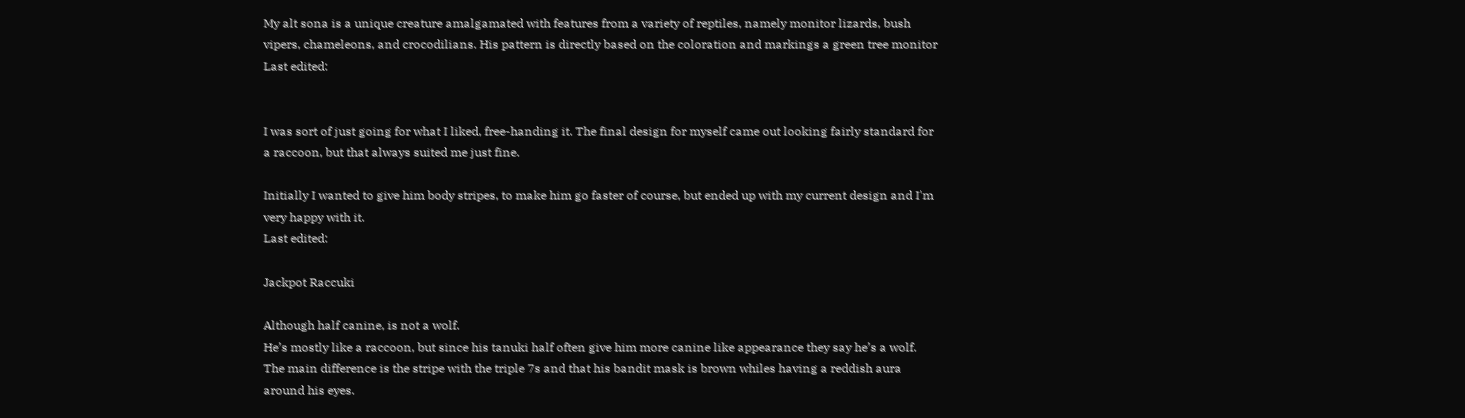My alt sona is a unique creature amalgamated with features from a variety of reptiles, namely monitor lizards, bush vipers, chameleons, and crocodilians. His pattern is directly based on the coloration and markings a green tree monitor
Last edited:


I was sort of just going for what I liked, free-handing it. The final design for myself came out looking fairly standard for a raccoon, but that always suited me just fine.

Initially I wanted to give him body stripes, to make him go faster of course, but ended up with my current design and I'm very happy with it.
Last edited:

Jackpot Raccuki

Although half canine, is not a wolf.
He’s mostly like a raccoon, but since his tanuki half often give him more canine like appearance they say he’s a wolf.
The main difference is the stripe with the triple 7s and that his bandit mask is brown whiles having a reddish aura around his eyes.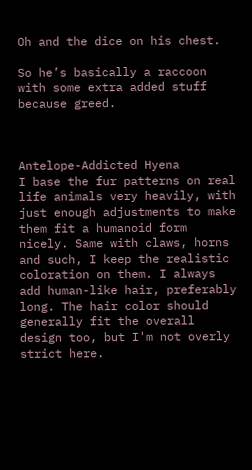Oh and the dice on his chest.

So he’s basically a raccoon with some extra added stuff because greed.



Antelope-Addicted Hyena
I base the fur patterns on real life animals very heavily, with just enough adjustments to make them fit a humanoid form nicely. Same with claws, horns and such, I keep the realistic coloration on them. I always add human-like hair, preferably long. The hair color should generally fit the overall design too, but I'm not overly strict here.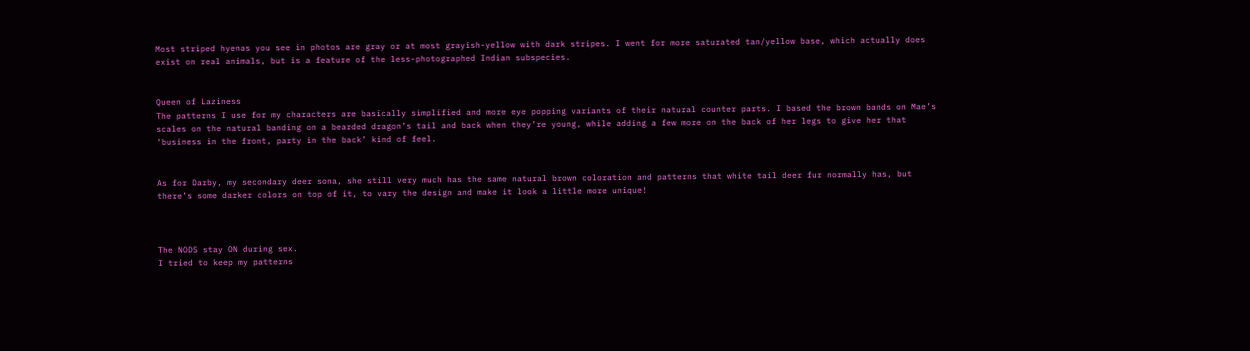Most striped hyenas you see in photos are gray or at most grayish-yellow with dark stripes. I went for more saturated tan/yellow base, which actually does exist on real animals, but is a feature of the less-photographed Indian subspecies.


Queen of Laziness
The patterns I use for my characters are basically simplified and more eye popping variants of their natural counter parts. I based the brown bands on Mae’s scales on the natural banding on a bearded dragon’s tail and back when they’re young, while adding a few more on the back of her legs to give her that ‘business in the front, party in the back’ kind of feel.


As for Darby, my secondary deer sona, she still very much has the same natural brown coloration and patterns that white tail deer fur normally has, but there’s some darker colors on top of it, to vary the design and make it look a little more unique!



The NODS stay ON during sex.
I tried to keep my patterns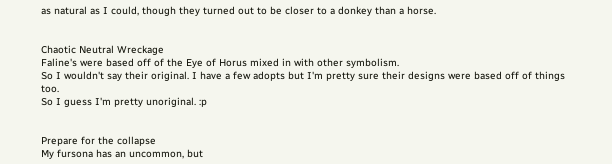as natural as I could, though they turned out to be closer to a donkey than a horse.


Chaotic Neutral Wreckage
Faline's were based off of the Eye of Horus mixed in with other symbolism.
So I wouldn't say their original. I have a few adopts but I'm pretty sure their designs were based off of things too.
So I guess I'm pretty unoriginal. :p


Prepare for the collapse
My fursona has an uncommon, but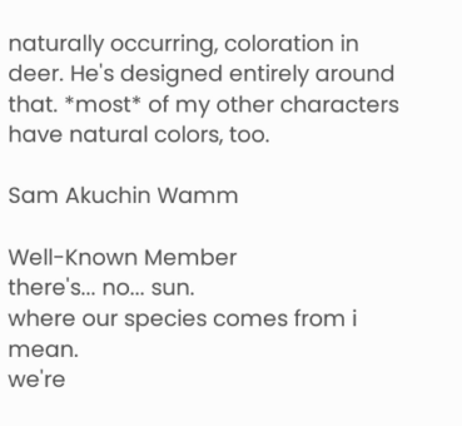naturally occurring, coloration in deer. He's designed entirely around that. *most* of my other characters have natural colors, too.

Sam Akuchin Wamm

Well-Known Member
there's... no... sun.
where our species comes from i mean.
we're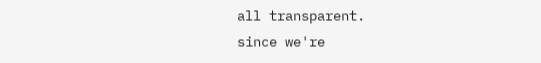all transparent.
since we're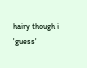hairy though i 'guess'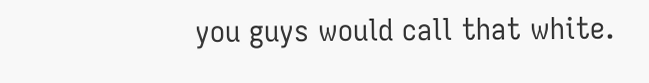you guys would call that white.